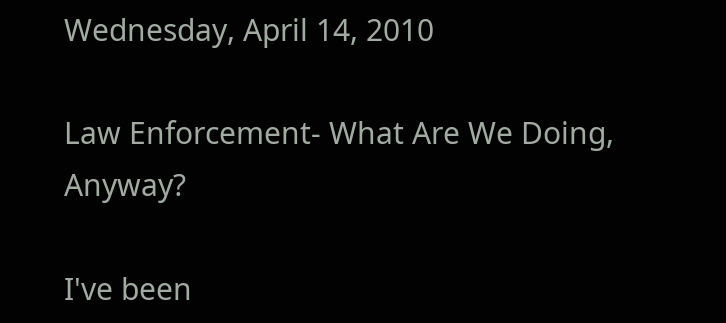Wednesday, April 14, 2010

Law Enforcement- What Are We Doing, Anyway?

I've been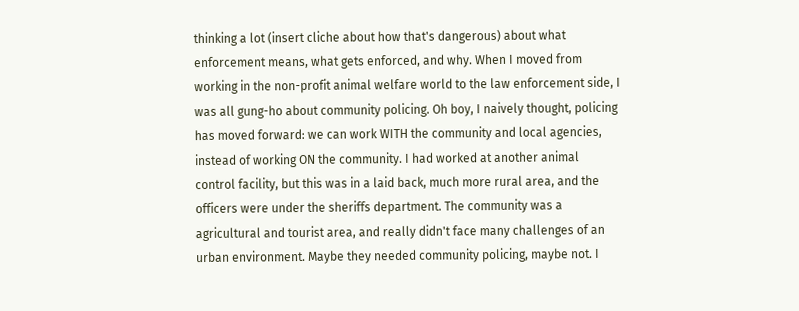thinking a lot (insert cliche about how that's dangerous) about what enforcement means, what gets enforced, and why. When I moved from working in the non-profit animal welfare world to the law enforcement side, I was all gung-ho about community policing. Oh boy, I naively thought, policing has moved forward: we can work WITH the community and local agencies, instead of working ON the community. I had worked at another animal control facility, but this was in a laid back, much more rural area, and the officers were under the sheriffs department. The community was a agricultural and tourist area, and really didn't face many challenges of an urban environment. Maybe they needed community policing, maybe not. I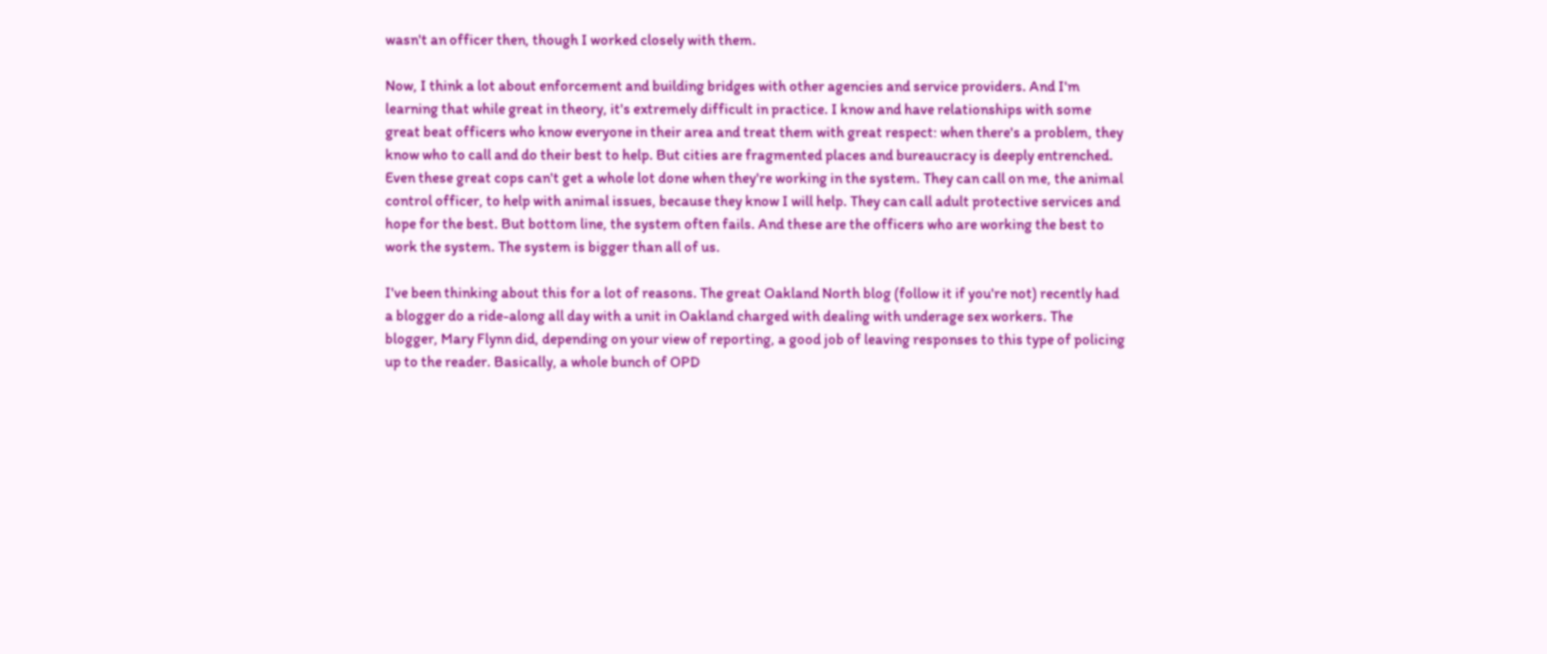wasn't an officer then, though I worked closely with them.

Now, I think a lot about enforcement and building bridges with other agencies and service providers. And I'm learning that while great in theory, it's extremely difficult in practice. I know and have relationships with some great beat officers who know everyone in their area and treat them with great respect: when there's a problem, they know who to call and do their best to help. But cities are fragmented places and bureaucracy is deeply entrenched. Even these great cops can't get a whole lot done when they're working in the system. They can call on me, the animal control officer, to help with animal issues, because they know I will help. They can call adult protective services and hope for the best. But bottom line, the system often fails. And these are the officers who are working the best to work the system. The system is bigger than all of us.

I've been thinking about this for a lot of reasons. The great Oakland North blog (follow it if you're not) recently had a blogger do a ride-along all day with a unit in Oakland charged with dealing with underage sex workers. The blogger, Mary Flynn did, depending on your view of reporting, a good job of leaving responses to this type of policing up to the reader. Basically, a whole bunch of OPD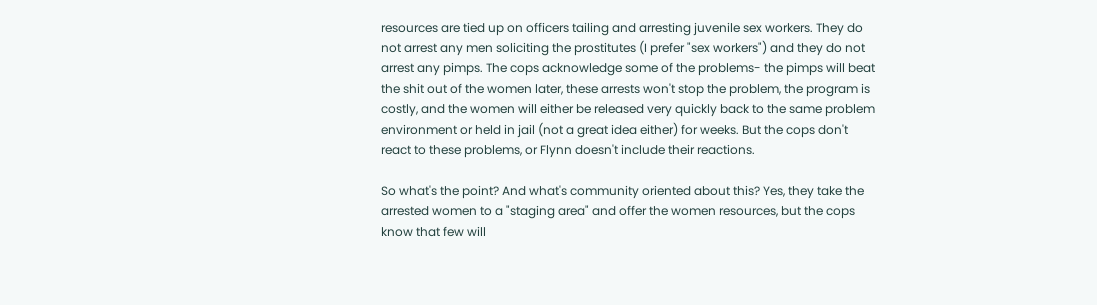resources are tied up on officers tailing and arresting juvenile sex workers. They do not arrest any men soliciting the prostitutes (I prefer "sex workers") and they do not arrest any pimps. The cops acknowledge some of the problems- the pimps will beat the shit out of the women later, these arrests won't stop the problem, the program is costly, and the women will either be released very quickly back to the same problem environment or held in jail (not a great idea either) for weeks. But the cops don't react to these problems, or Flynn doesn't include their reactions.

So what's the point? And what's community oriented about this? Yes, they take the arrested women to a "staging area" and offer the women resources, but the cops know that few will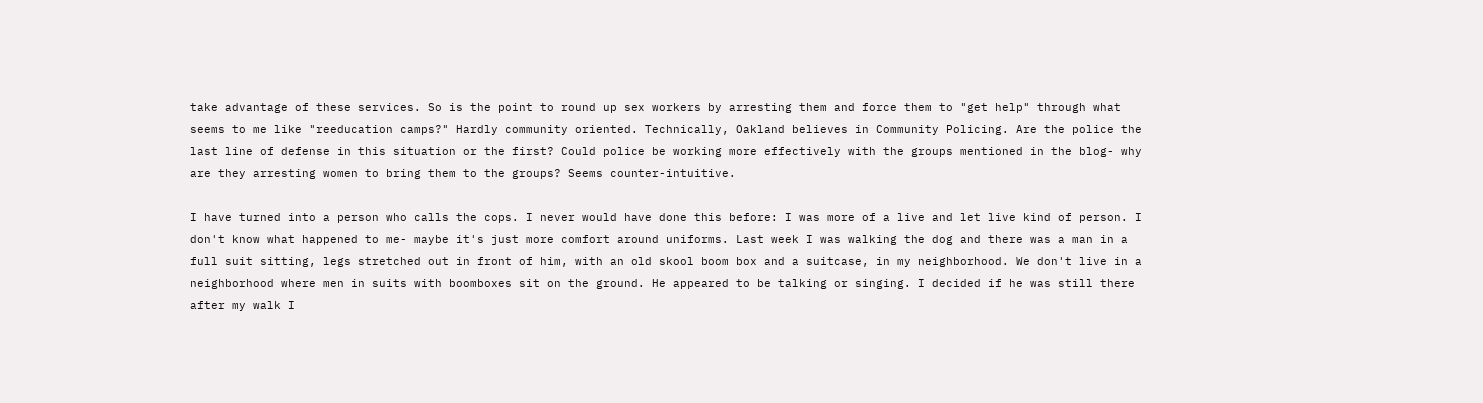take advantage of these services. So is the point to round up sex workers by arresting them and force them to "get help" through what seems to me like "reeducation camps?" Hardly community oriented. Technically, Oakland believes in Community Policing. Are the police the last line of defense in this situation or the first? Could police be working more effectively with the groups mentioned in the blog- why are they arresting women to bring them to the groups? Seems counter-intuitive.

I have turned into a person who calls the cops. I never would have done this before: I was more of a live and let live kind of person. I don't know what happened to me- maybe it's just more comfort around uniforms. Last week I was walking the dog and there was a man in a full suit sitting, legs stretched out in front of him, with an old skool boom box and a suitcase, in my neighborhood. We don't live in a neighborhood where men in suits with boomboxes sit on the ground. He appeared to be talking or singing. I decided if he was still there after my walk I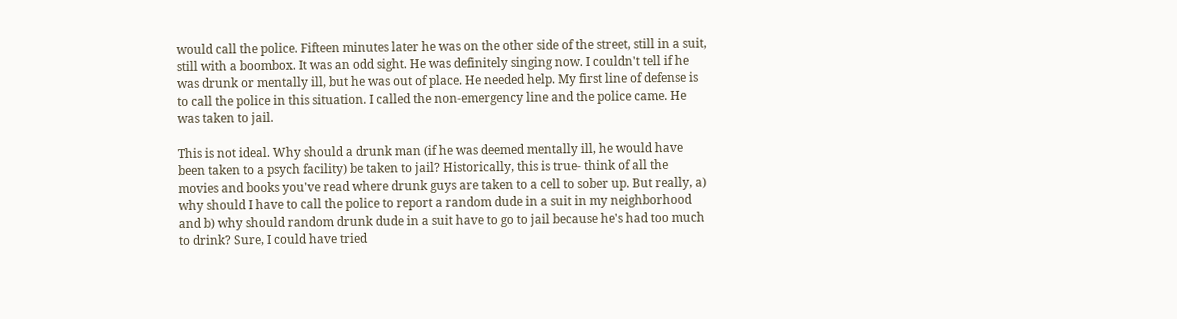would call the police. Fifteen minutes later he was on the other side of the street, still in a suit, still with a boombox. It was an odd sight. He was definitely singing now. I couldn't tell if he was drunk or mentally ill, but he was out of place. He needed help. My first line of defense is to call the police in this situation. I called the non-emergency line and the police came. He was taken to jail.

This is not ideal. Why should a drunk man (if he was deemed mentally ill, he would have been taken to a psych facility) be taken to jail? Historically, this is true- think of all the movies and books you've read where drunk guys are taken to a cell to sober up. But really, a) why should I have to call the police to report a random dude in a suit in my neighborhood and b) why should random drunk dude in a suit have to go to jail because he's had too much to drink? Sure, I could have tried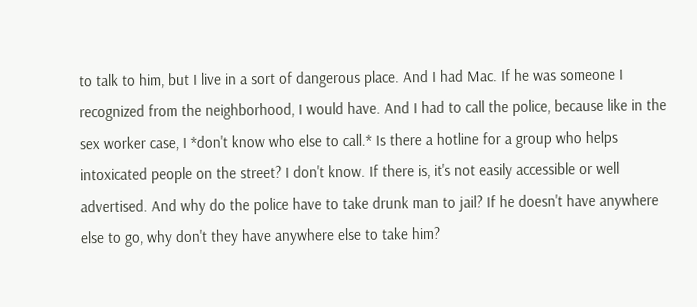to talk to him, but I live in a sort of dangerous place. And I had Mac. If he was someone I recognized from the neighborhood, I would have. And I had to call the police, because like in the sex worker case, I *don't know who else to call.* Is there a hotline for a group who helps intoxicated people on the street? I don't know. If there is, it's not easily accessible or well advertised. And why do the police have to take drunk man to jail? If he doesn't have anywhere else to go, why don't they have anywhere else to take him?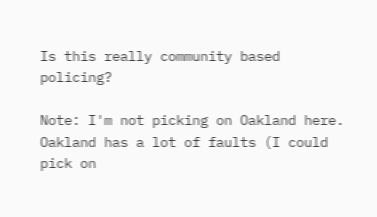Is this really community based policing?

Note: I'm not picking on Oakland here. Oakland has a lot of faults (I could pick on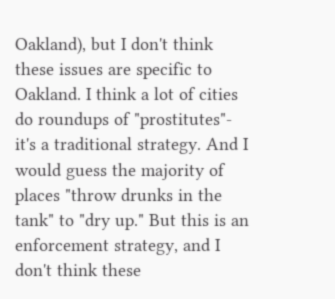Oakland), but I don't think these issues are specific to Oakland. I think a lot of cities do roundups of "prostitutes"- it's a traditional strategy. And I would guess the majority of places "throw drunks in the tank" to "dry up." But this is an enforcement strategy, and I don't think these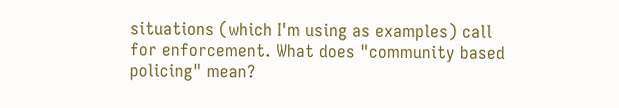situations (which I'm using as examples) call for enforcement. What does "community based policing" mean?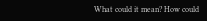What could it mean? How could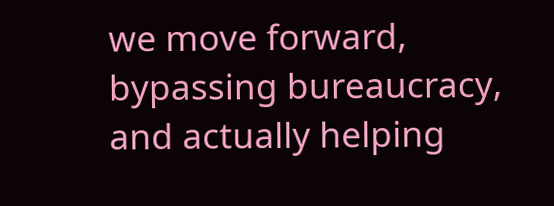we move forward, bypassing bureaucracy, and actually helping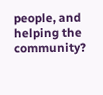people, and helping the community?